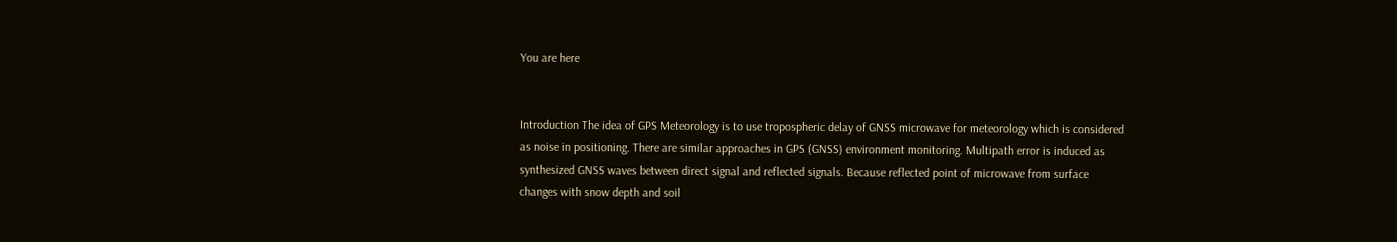You are here


Introduction The idea of GPS Meteorology is to use tropospheric delay of GNSS microwave for meteorology which is considered as noise in positioning. There are similar approaches in GPS (GNSS) environment monitoring. Multipath error is induced as synthesized GNSS waves between direct signal and reflected signals. Because reflected point of microwave from surface changes with snow depth and soil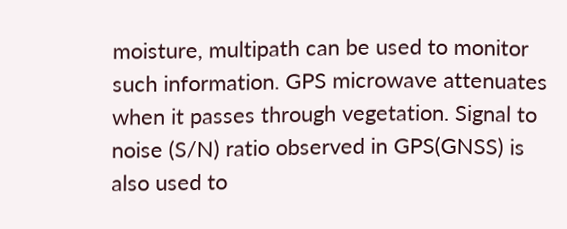moisture, multipath can be used to monitor such information. GPS microwave attenuates when it passes through vegetation. Signal to noise (S/N) ratio observed in GPS(GNSS) is also used to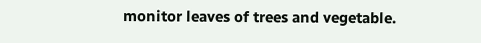monitor leaves of trees and vegetable.